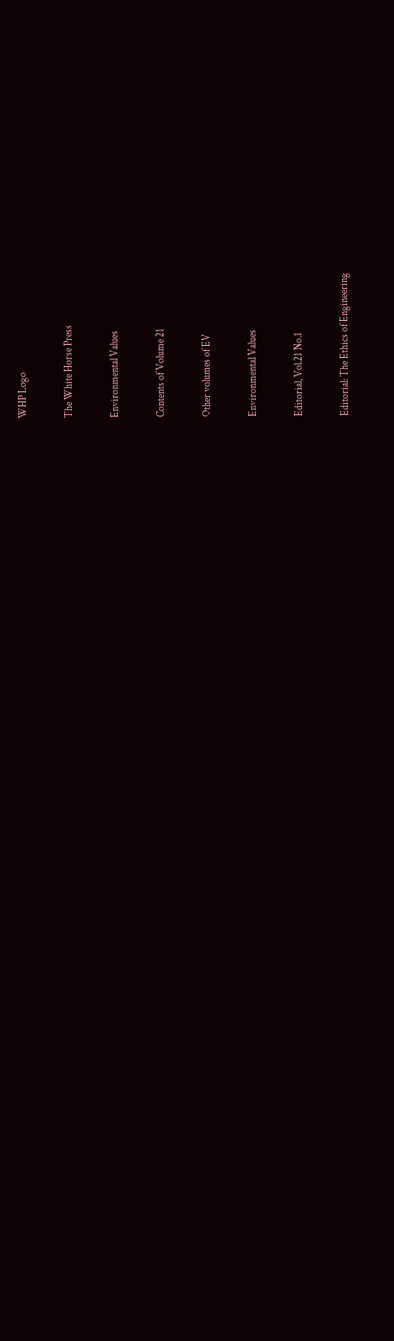WHP Logo

The White Horse Press

Environmental Values

Contents of Volume 21

Other volumes of EV

Environmental Values

Editorial, Vol.21 No.1

Editorial: The Ethics of Engineering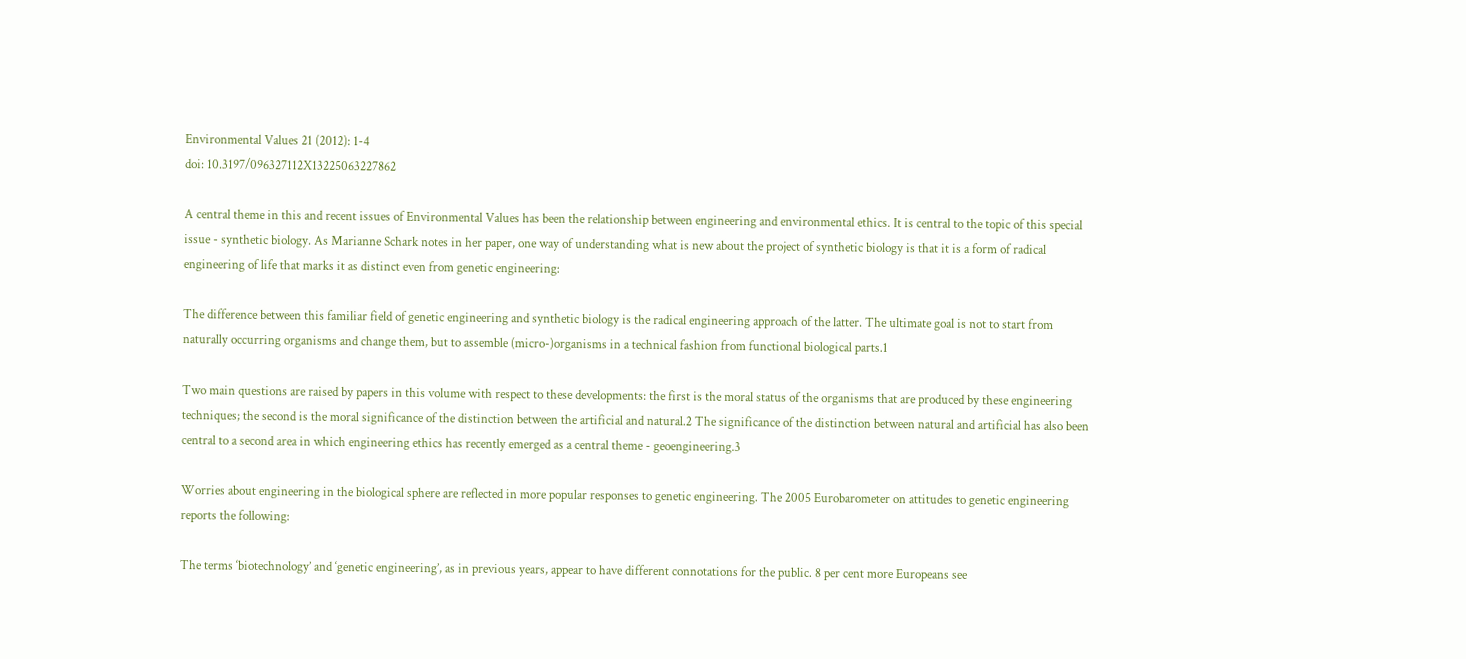Environmental Values 21 (2012): 1-4
doi: 10.3197/096327112X13225063227862

A central theme in this and recent issues of Environmental Values has been the relationship between engineering and environmental ethics. It is central to the topic of this special issue - synthetic biology. As Marianne Schark notes in her paper, one way of understanding what is new about the project of synthetic biology is that it is a form of radical engineering of life that marks it as distinct even from genetic engineering:

The difference between this familiar field of genetic engineering and synthetic biology is the radical engineering approach of the latter. The ultimate goal is not to start from naturally occurring organisms and change them, but to assemble (micro-)organisms in a technical fashion from functional biological parts.1

Two main questions are raised by papers in this volume with respect to these developments: the first is the moral status of the organisms that are produced by these engineering techniques; the second is the moral significance of the distinction between the artificial and natural.2 The significance of the distinction between natural and artificial has also been central to a second area in which engineering ethics has recently emerged as a central theme - geoengineering.3

Worries about engineering in the biological sphere are reflected in more popular responses to genetic engineering. The 2005 Eurobarometer on attitudes to genetic engineering reports the following:

The terms ‘biotechnology’ and ‘genetic engineering’, as in previous years, appear to have different connotations for the public. 8 per cent more Europeans see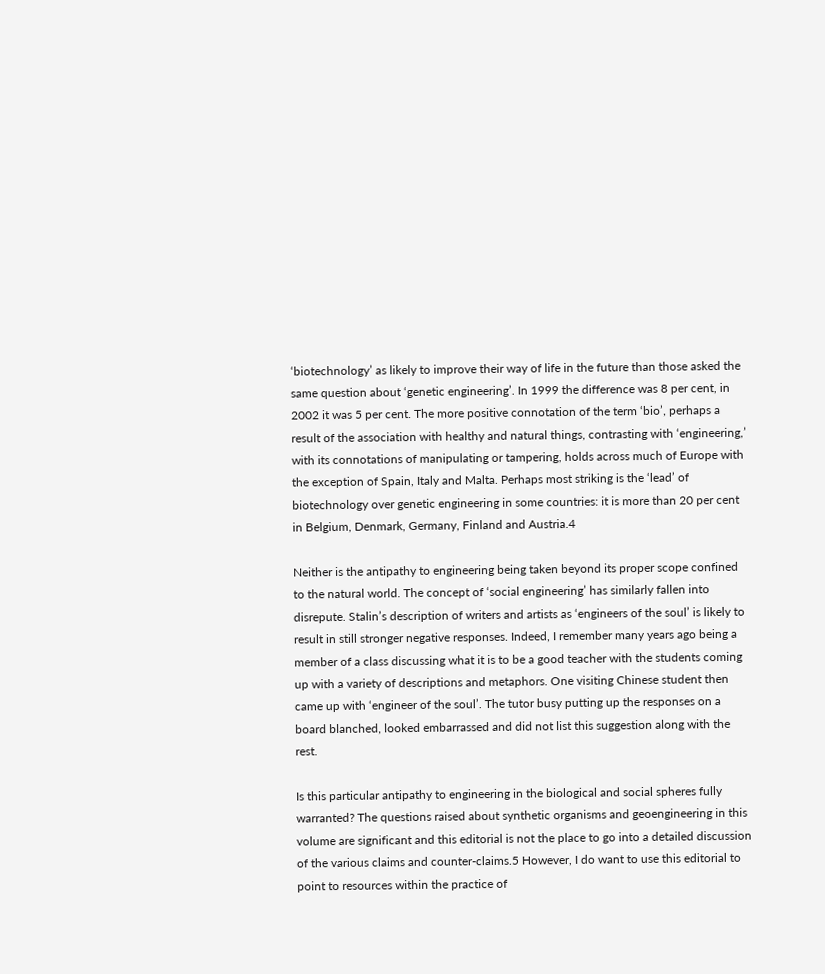‘biotechnology’ as likely to improve their way of life in the future than those asked the same question about ‘genetic engineering’. In 1999 the difference was 8 per cent, in 2002 it was 5 per cent. The more positive connotation of the term ‘bio’, perhaps a result of the association with healthy and natural things, contrasting with ‘engineering,’ with its connotations of manipulating or tampering, holds across much of Europe with the exception of Spain, Italy and Malta. Perhaps most striking is the ‘lead’ of biotechnology over genetic engineering in some countries: it is more than 20 per cent in Belgium, Denmark, Germany, Finland and Austria.4

Neither is the antipathy to engineering being taken beyond its proper scope confined to the natural world. The concept of ‘social engineering’ has similarly fallen into disrepute. Stalin’s description of writers and artists as ‘engineers of the soul’ is likely to result in still stronger negative responses. Indeed, I remember many years ago being a member of a class discussing what it is to be a good teacher with the students coming up with a variety of descriptions and metaphors. One visiting Chinese student then came up with ‘engineer of the soul’. The tutor busy putting up the responses on a board blanched, looked embarrassed and did not list this suggestion along with the rest.

Is this particular antipathy to engineering in the biological and social spheres fully warranted? The questions raised about synthetic organisms and geoengineering in this volume are significant and this editorial is not the place to go into a detailed discussion of the various claims and counter-claims.5 However, I do want to use this editorial to point to resources within the practice of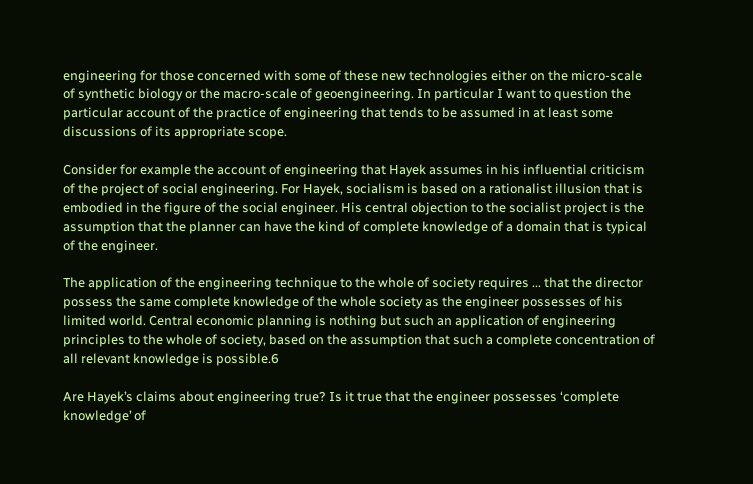engineering for those concerned with some of these new technologies either on the micro-scale of synthetic biology or the macro-scale of geoengineering. In particular I want to question the particular account of the practice of engineering that tends to be assumed in at least some discussions of its appropriate scope.

Consider for example the account of engineering that Hayek assumes in his influential criticism of the project of social engineering. For Hayek, socialism is based on a rationalist illusion that is embodied in the figure of the social engineer. His central objection to the socialist project is the assumption that the planner can have the kind of complete knowledge of a domain that is typical of the engineer.

The application of the engineering technique to the whole of society requires ... that the director possess the same complete knowledge of the whole society as the engineer possesses of his limited world. Central economic planning is nothing but such an application of engineering principles to the whole of society, based on the assumption that such a complete concentration of all relevant knowledge is possible.6

Are Hayek’s claims about engineering true? Is it true that the engineer possesses ‘complete knowledge’ of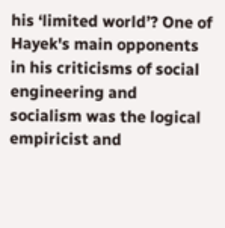his ‘limited world’? One of Hayek's main opponents in his criticisms of social engineering and socialism was the logical empiricist and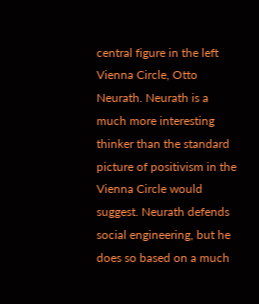central figure in the left Vienna Circle, Otto Neurath. Neurath is a much more interesting thinker than the standard picture of positivism in the Vienna Circle would suggest. Neurath defends social engineering, but he does so based on a much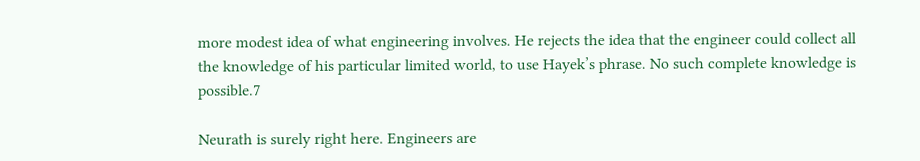more modest idea of what engineering involves. He rejects the idea that the engineer could collect all the knowledge of his particular limited world, to use Hayek’s phrase. No such complete knowledge is possible.7

Neurath is surely right here. Engineers are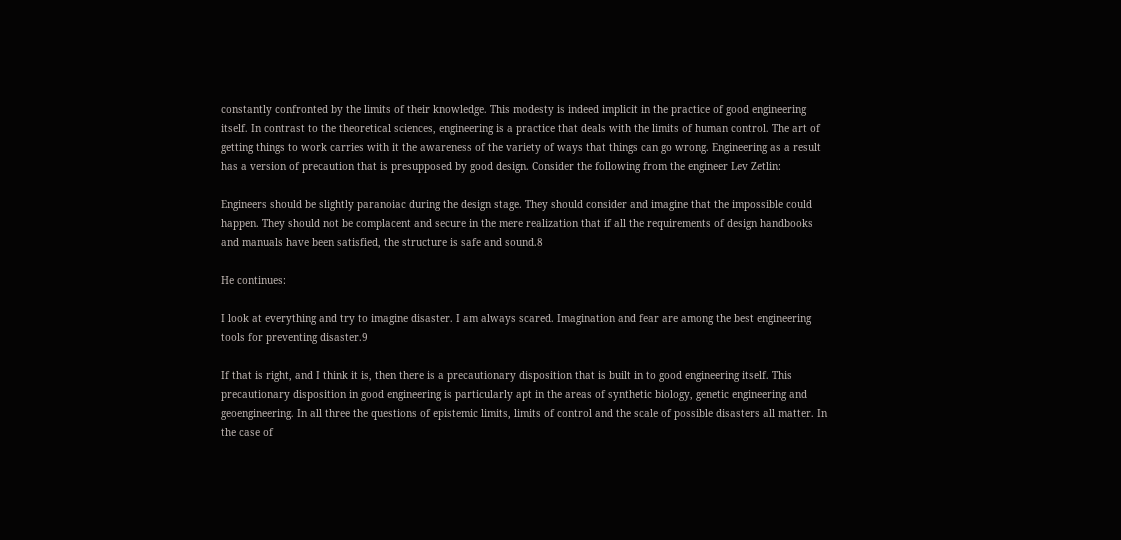constantly confronted by the limits of their knowledge. This modesty is indeed implicit in the practice of good engineering itself. In contrast to the theoretical sciences, engineering is a practice that deals with the limits of human control. The art of getting things to work carries with it the awareness of the variety of ways that things can go wrong. Engineering as a result has a version of precaution that is presupposed by good design. Consider the following from the engineer Lev Zetlin:

Engineers should be slightly paranoiac during the design stage. They should consider and imagine that the impossible could happen. They should not be complacent and secure in the mere realization that if all the requirements of design handbooks and manuals have been satisfied, the structure is safe and sound.8

He continues:

I look at everything and try to imagine disaster. I am always scared. Imagination and fear are among the best engineering tools for preventing disaster.9

If that is right, and I think it is, then there is a precautionary disposition that is built in to good engineering itself. This precautionary disposition in good engineering is particularly apt in the areas of synthetic biology, genetic engineering and geoengineering. In all three the questions of epistemic limits, limits of control and the scale of possible disasters all matter. In the case of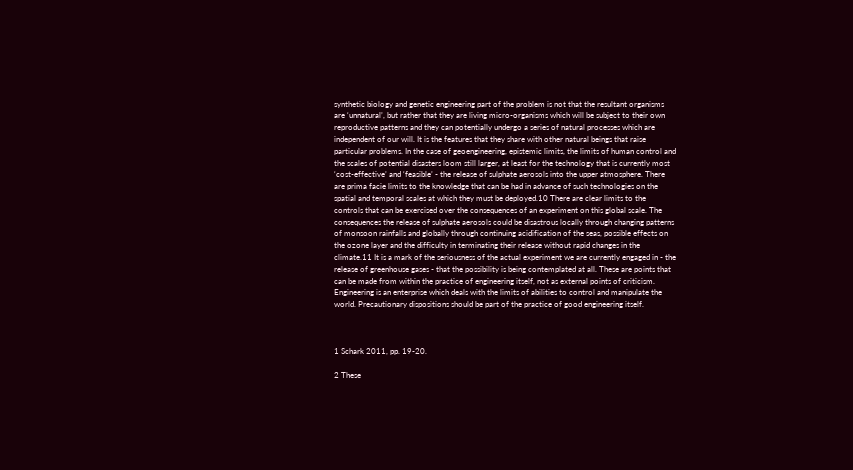synthetic biology and genetic engineering part of the problem is not that the resultant organisms are ‘unnatural’, but rather that they are living micro-organisms which will be subject to their own reproductive patterns and they can potentially undergo a series of natural processes which are independent of our will. It is the features that they share with other natural beings that raise particular problems. In the case of geoengineering, epistemic limits, the limits of human control and the scales of potential disasters loom still larger, at least for the technology that is currently most ‘cost-effective’ and ‘feasible’ - the release of sulphate aerosols into the upper atmosphere. There are prima facie limits to the knowledge that can be had in advance of such technologies on the spatial and temporal scales at which they must be deployed.10 There are clear limits to the controls that can be exercised over the consequences of an experiment on this global scale. The consequences the release of sulphate aerosols could be disastrous locally through changing patterns of monsoon rainfalls and globally through continuing acidification of the seas, possible effects on the ozone layer and the difficulty in terminating their release without rapid changes in the climate.11 It is a mark of the seriousness of the actual experiment we are currently engaged in - the release of greenhouse gases - that the possibility is being contemplated at all. These are points that can be made from within the practice of engineering itself, not as external points of criticism. Engineering is an enterprise which deals with the limits of abilities to control and manipulate the world. Precautionary dispositions should be part of the practice of good engineering itself.



1 Schark 2011, pp. 19-20.

2 These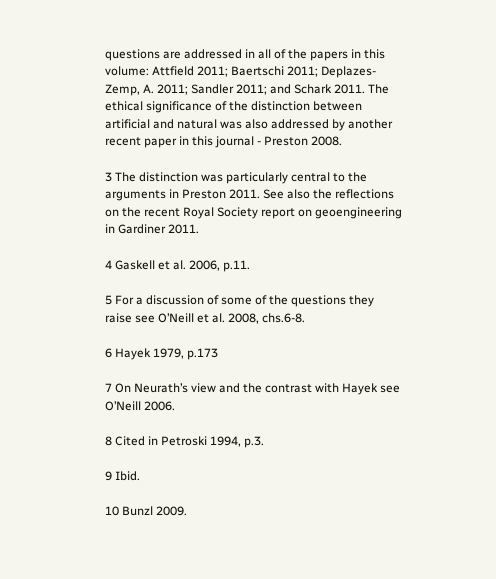questions are addressed in all of the papers in this volume: Attfield 2011; Baertschi 2011; Deplazes-Zemp, A. 2011; Sandler 2011; and Schark 2011. The ethical significance of the distinction between artificial and natural was also addressed by another recent paper in this journal - Preston 2008.

3 The distinction was particularly central to the arguments in Preston 2011. See also the reflections on the recent Royal Society report on geoengineering in Gardiner 2011.

4 Gaskell et al. 2006, p.11.

5 For a discussion of some of the questions they raise see O’Neill et al. 2008, chs.6-8.

6 Hayek 1979, p.173

7 On Neurath’s view and the contrast with Hayek see O’Neill 2006.

8 Cited in Petroski 1994, p.3.

9 Ibid.

10 Bunzl 2009.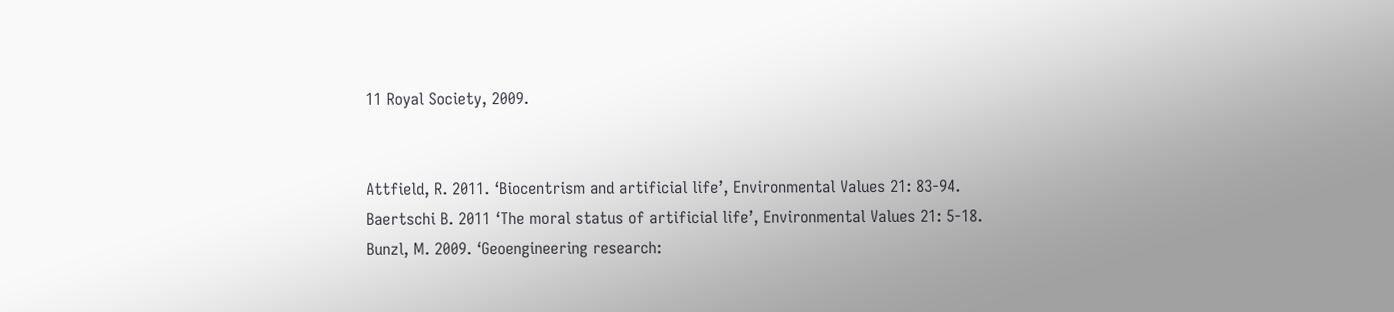11 Royal Society, 2009.


Attfield, R. 2011. ‘Biocentrism and artificial life’, Environmental Values 21: 83-94.
Baertschi B. 2011 ‘The moral status of artificial life’, Environmental Values 21: 5-18.
Bunzl, M. 2009. ‘Geoengineering research: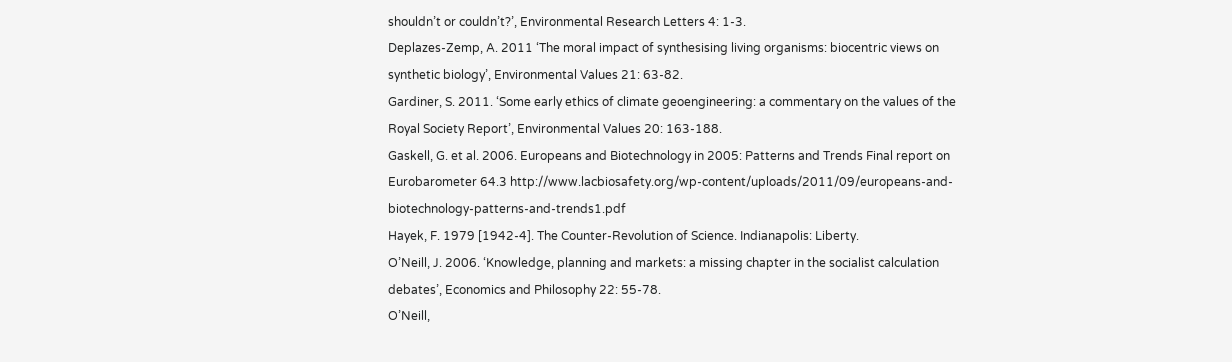shouldn’t or couldn’t?’, Environmental Research Letters 4: 1-3.
Deplazes-Zemp, A. 2011 ‘The moral impact of synthesising living organisms: biocentric views on synthetic biology’, Environmental Values 21: 63-82.
Gardiner, S. 2011. ‘Some early ethics of climate geoengineering: a commentary on the values of the Royal Society Report’, Environmental Values 20: 163-188.
Gaskell, G. et al. 2006. Europeans and Biotechnology in 2005: Patterns and Trends Final report on Eurobarometer 64.3 http://www.lacbiosafety.org/wp-content/uploads/2011/09/europeans-and-biotechnology-patterns-and-trends1.pdf
Hayek, F. 1979 [1942-4]. The Counter-Revolution of Science. Indianapolis: Liberty.
O’Neill, J. 2006. ‘Knowledge, planning and markets: a missing chapter in the socialist calculation debates’, Economics and Philosophy 22: 55-78.
O’Neill,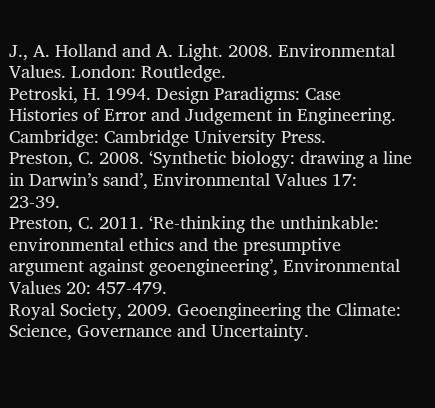J., A. Holland and A. Light. 2008. Environmental Values. London: Routledge.
Petroski, H. 1994. Design Paradigms: Case Histories of Error and Judgement in Engineering. Cambridge: Cambridge University Press.
Preston, C. 2008. ‘Synthetic biology: drawing a line in Darwin’s sand’, Environmental Values 17: 23-39.
Preston, C. 2011. ‘Re-thinking the unthinkable: environmental ethics and the presumptive argument against geoengineering’, Environmental Values 20: 457-479.
Royal Society, 2009. Geoengineering the Climate: Science, Governance and Uncertainty.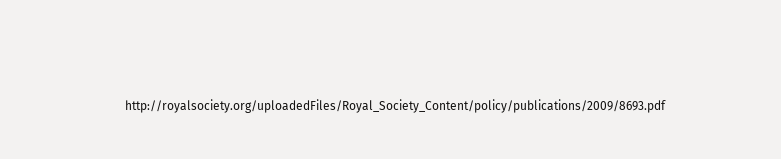http://royalsociety.org/uploadedFiles/Royal_Society_Content/policy/publications/2009/8693.pdf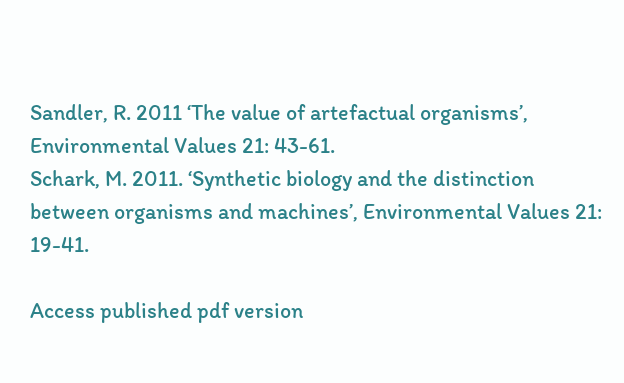Sandler, R. 2011 ‘The value of artefactual organisms’, Environmental Values 21: 43-61.
Schark, M. 2011. ‘Synthetic biology and the distinction between organisms and machines’, Environmental Values 21: 19-41.

Access published pdf version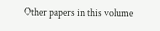Other papers in this volume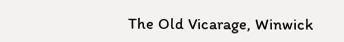The Old Vicarage, Winwick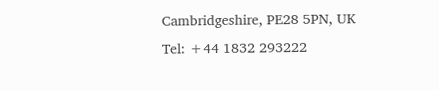Cambridgeshire, PE28 5PN, UK
Tel: +44 1832 293222